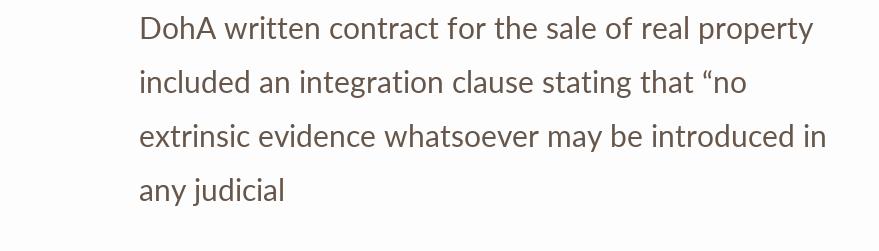DohA written contract for the sale of real property included an integration clause stating that “no extrinsic evidence whatsoever may be introduced in any judicial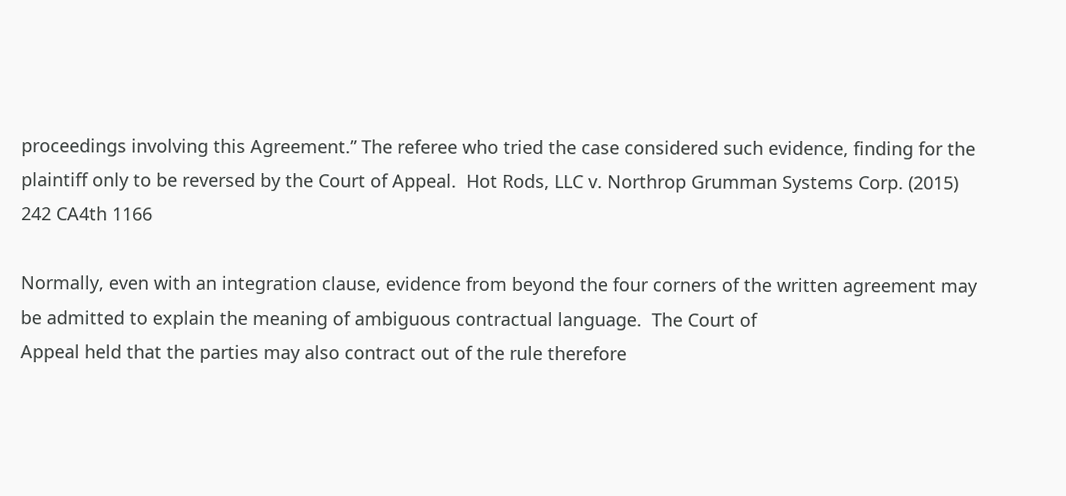proceedings involving this Agreement.” The referee who tried the case considered such evidence, finding for the plaintiff only to be reversed by the Court of Appeal.  Hot Rods, LLC v. Northrop Grumman Systems Corp. (2015) 242 CA4th 1166

Normally, even with an integration clause, evidence from beyond the four corners of the written agreement may be admitted to explain the meaning of ambiguous contractual language.  The Court of
Appeal held that the parties may also contract out of the rule therefore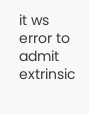it ws error to admit extrinsic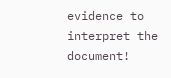evidence to interpret the document!